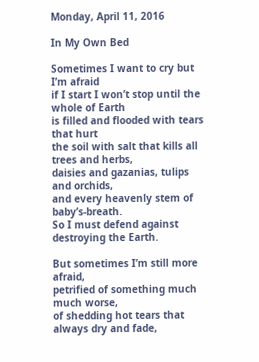Monday, April 11, 2016

In My Own Bed

Sometimes I want to cry but I’m afraid
if I start I won’t stop until the whole of Earth
is filled and flooded with tears that hurt
the soil with salt that kills all trees and herbs,
daisies and gazanias, tulips and orchids,
and every heavenly stem of baby’s-breath.
So I must defend against destroying the Earth.

But sometimes I’m still more afraid,
petrified of something much much worse,
of shedding hot tears that always dry and fade,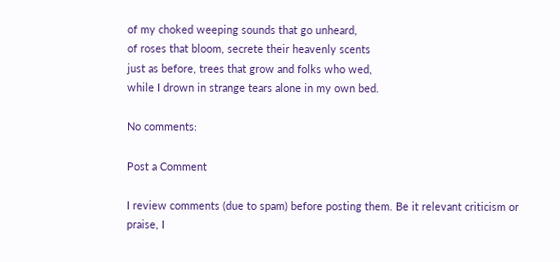of my choked weeping sounds that go unheard,
of roses that bloom, secrete their heavenly scents
just as before, trees that grow and folks who wed,
while I drown in strange tears alone in my own bed.

No comments:

Post a Comment

I review comments (due to spam) before posting them. Be it relevant criticism or praise, I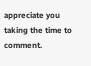appreciate you taking the time to comment.